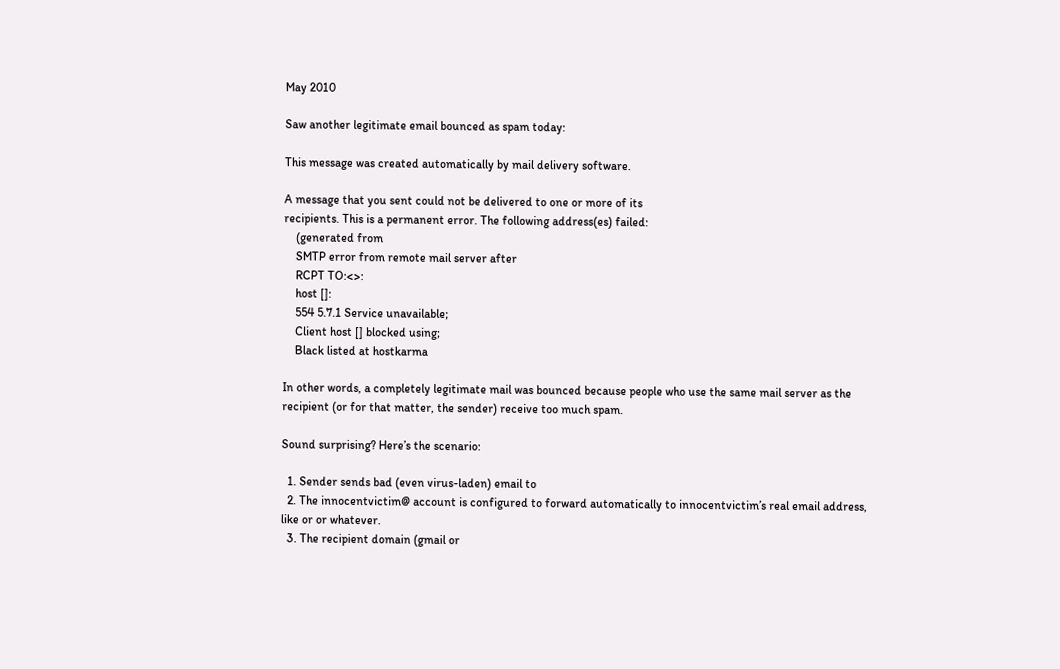May 2010

Saw another legitimate email bounced as spam today:

This message was created automatically by mail delivery software.

A message that you sent could not be delivered to one or more of its
recipients. This is a permanent error. The following address(es) failed:
    (generated from
    SMTP error from remote mail server after
    RCPT TO:<>:
    host []:
    554 5.7.1 Service unavailable;
    Client host [] blocked using;
    Black listed at hostkarma

In other words, a completely legitimate mail was bounced because people who use the same mail server as the recipient (or for that matter, the sender) receive too much spam.

Sound surprising? Here’s the scenario:

  1. Sender sends bad (even virus-laden) email to
  2. The innocentvictim@ account is configured to forward automatically to innocentvictim’s real email address, like or or whatever.
  3. The recipient domain (gmail or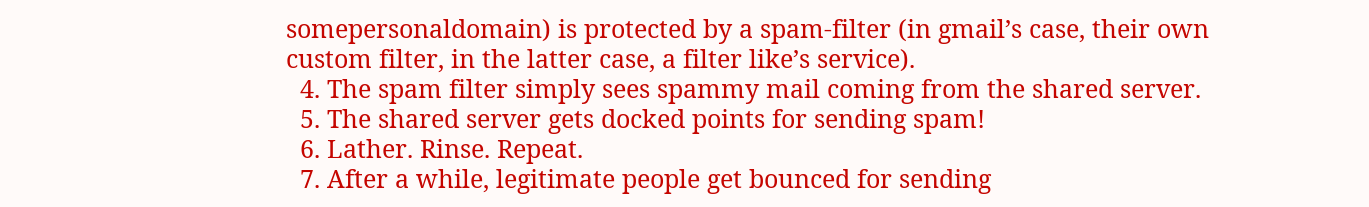somepersonaldomain) is protected by a spam-filter (in gmail’s case, their own custom filter, in the latter case, a filter like’s service).
  4. The spam filter simply sees spammy mail coming from the shared server.
  5. The shared server gets docked points for sending spam!
  6. Lather. Rinse. Repeat.
  7. After a while, legitimate people get bounced for sending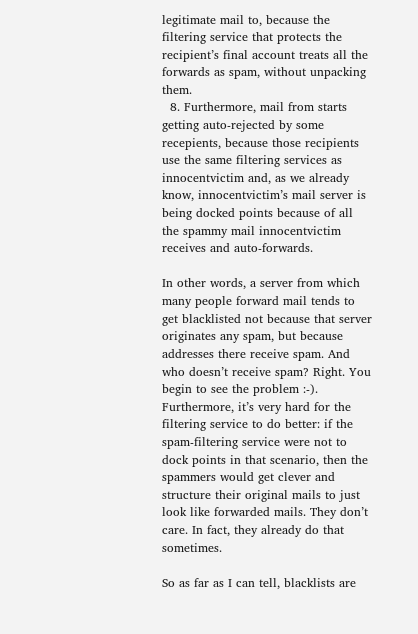legitimate mail to, because the filtering service that protects the recipient’s final account treats all the forwards as spam, without unpacking them.
  8. Furthermore, mail from starts getting auto-rejected by some recepients, because those recipients use the same filtering services as innocentvictim and, as we already know, innocentvictim’s mail server is being docked points because of all the spammy mail innocentvictim receives and auto-forwards.

In other words, a server from which many people forward mail tends to get blacklisted not because that server originates any spam, but because addresses there receive spam. And who doesn’t receive spam? Right. You begin to see the problem :-). Furthermore, it’s very hard for the filtering service to do better: if the spam-filtering service were not to dock points in that scenario, then the spammers would get clever and structure their original mails to just look like forwarded mails. They don’t care. In fact, they already do that sometimes.

So as far as I can tell, blacklists are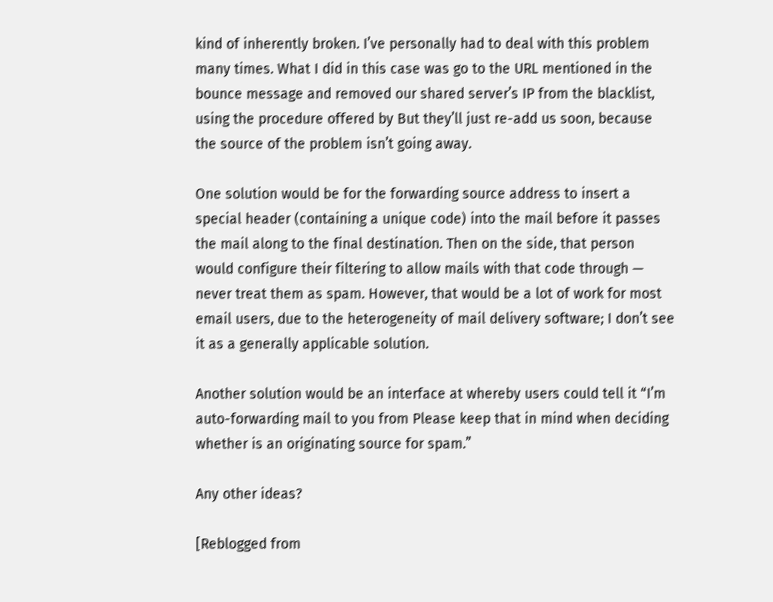kind of inherently broken. I’ve personally had to deal with this problem many times. What I did in this case was go to the URL mentioned in the bounce message and removed our shared server’s IP from the blacklist, using the procedure offered by But they’ll just re-add us soon, because the source of the problem isn’t going away.

One solution would be for the forwarding source address to insert a special header (containing a unique code) into the mail before it passes the mail along to the final destination. Then on the side, that person would configure their filtering to allow mails with that code through — never treat them as spam. However, that would be a lot of work for most email users, due to the heterogeneity of mail delivery software; I don’t see it as a generally applicable solution.

Another solution would be an interface at whereby users could tell it “I’m auto-forwarding mail to you from Please keep that in mind when deciding whether is an originating source for spam.”

Any other ideas?

[Reblogged from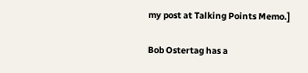my post at Talking Points Memo.]

Bob Ostertag has a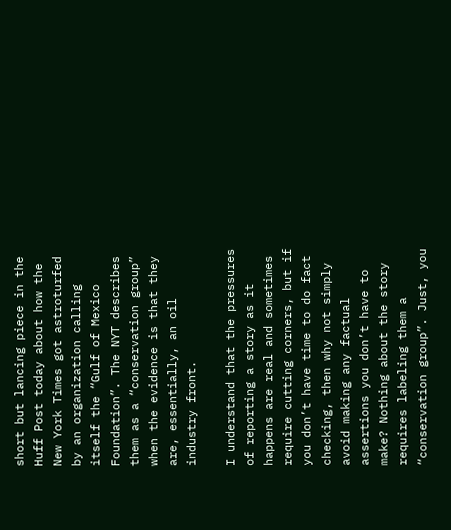short but lancing piece in the Huff Post today about how the New York Times got astroturfed by an organization calling itself the “Gulf of Mexico Foundation”. The NYT describes them as a “conservation group” when the evidence is that they are, essentially, an oil industry front.

I understand that the pressures of reporting a story as it happens are real and sometimes require cutting corners, but if you don’t have time to do fact checking, then why not simply avoid making any factual assertions you don’t have to make? Nothing about the story requires labeling them a “conservation group”. Just, you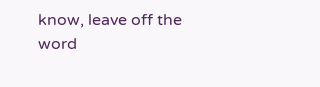know, leave off the word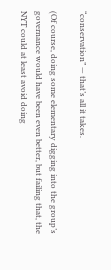“conservation” — that’s all it takes.

(Of course, doing some elementary digging into the group’s governance would have been even better, but failing that, the NYT could at least avoid doing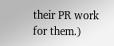their PR work for them.)